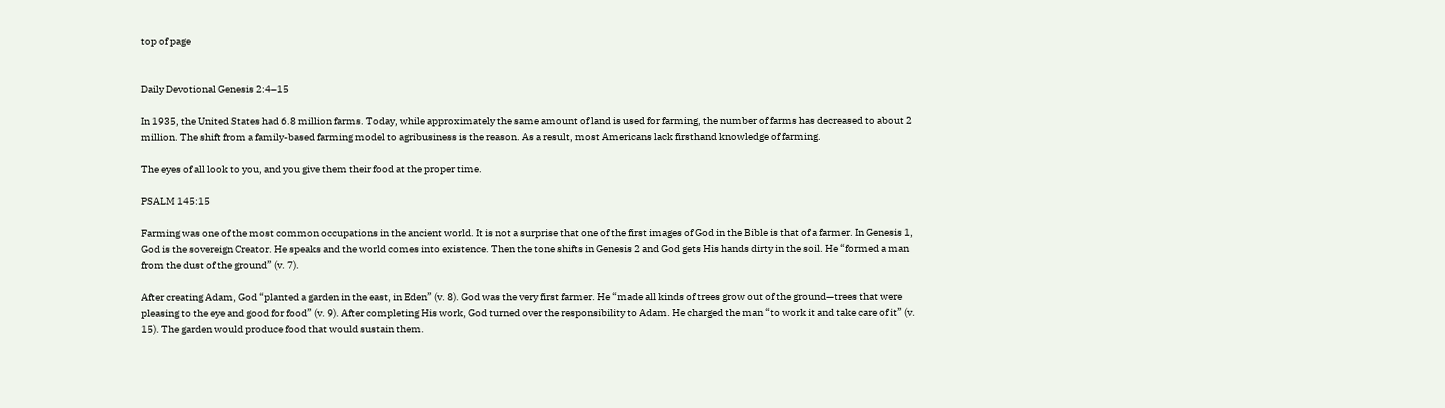top of page


Daily Devotional Genesis 2:4–15

In 1935, the United States had 6.8 million farms. Today, while approximately the same amount of land is used for farming, the number of farms has decreased to about 2 million. The shift from a family-based farming model to agribusiness is the reason. As a result, most Americans lack firsthand knowledge of farming.

The eyes of all look to you, and you give them their food at the proper time.

PSALM 145:15

Farming was one of the most common occupations in the ancient world. It is not a surprise that one of the first images of God in the Bible is that of a farmer. In Genesis 1, God is the sovereign Creator. He speaks and the world comes into existence. Then the tone shifts in Genesis 2 and God gets His hands dirty in the soil. He “formed a man from the dust of the ground” (v. 7).

After creating Adam, God “planted a garden in the east, in Eden” (v. 8). God was the very first farmer. He “made all kinds of trees grow out of the ground—trees that were pleasing to the eye and good for food” (v. 9). After completing His work, God turned over the responsibility to Adam. He charged the man “to work it and take care of it” (v. 15). The garden would produce food that would sustain them.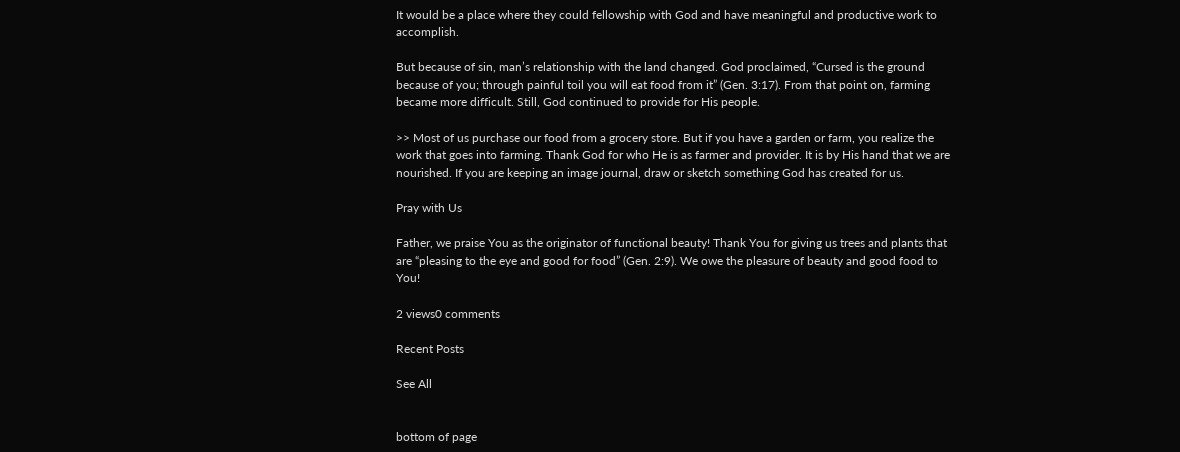It would be a place where they could fellowship with God and have meaningful and productive work to accomplish.

But because of sin, man’s relationship with the land changed. God proclaimed, “Cursed is the ground because of you; through painful toil you will eat food from it” (Gen. 3:17). From that point on, farming became more difficult. Still, God continued to provide for His people.

>> Most of us purchase our food from a grocery store. But if you have a garden or farm, you realize the work that goes into farming. Thank God for who He is as farmer and provider. It is by His hand that we are nourished. If you are keeping an image journal, draw or sketch something God has created for us.

Pray with Us

Father, we praise You as the originator of functional beauty! Thank You for giving us trees and plants that are “pleasing to the eye and good for food” (Gen. 2:9). We owe the pleasure of beauty and good food to You!

2 views0 comments

Recent Posts

See All


bottom of page